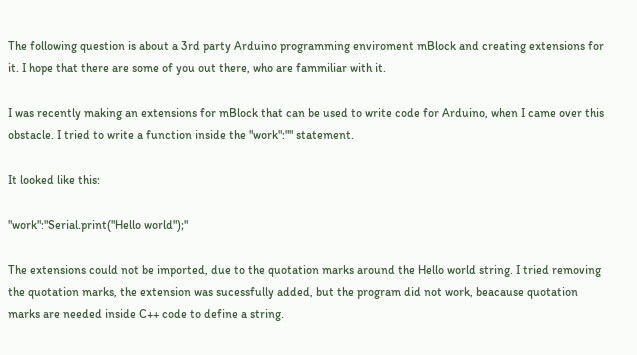The following question is about a 3rd party Arduino programming enviroment mBlock and creating extensions for it. I hope that there are some of you out there, who are fammiliar with it.

I was recently making an extensions for mBlock that can be used to write code for Arduino, when I came over this obstacle. I tried to write a function inside the "work":"" statement.

It looked like this:

"work":"Serial.print("Hello world");"

The extensions could not be imported, due to the quotation marks around the Hello world string. I tried removing the quotation marks, the extension was sucessfully added, but the program did not work, beacause quotation marks are needed inside C++ code to define a string.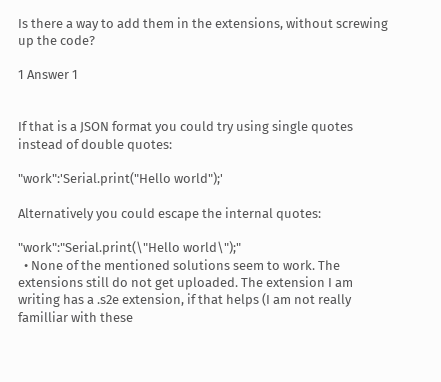Is there a way to add them in the extensions, without screwing up the code?

1 Answer 1


If that is a JSON format you could try using single quotes instead of double quotes:

"work":'Serial.print("Hello world");'

Alternatively you could escape the internal quotes:

"work":"Serial.print(\"Hello world\");"
  • None of the mentioned solutions seem to work. The extensions still do not get uploaded. The extension I am writing has a .s2e extension, if that helps (I am not really familliar with these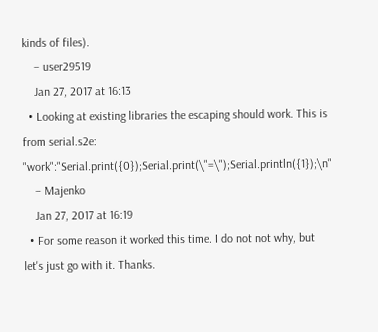kinds of files).
    – user29519
    Jan 27, 2017 at 16:13
  • Looking at existing libraries the escaping should work. This is from serial.s2e: "work":"Serial.print({0});Serial.print(\"=\");Serial.println({1});\n"
    – Majenko
    Jan 27, 2017 at 16:19
  • For some reason it worked this time. I do not not why, but let's just go with it. Thanks.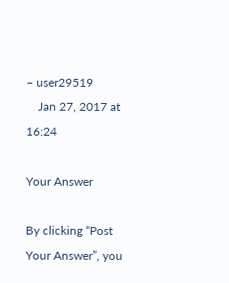– user29519
    Jan 27, 2017 at 16:24

Your Answer

By clicking “Post Your Answer”, you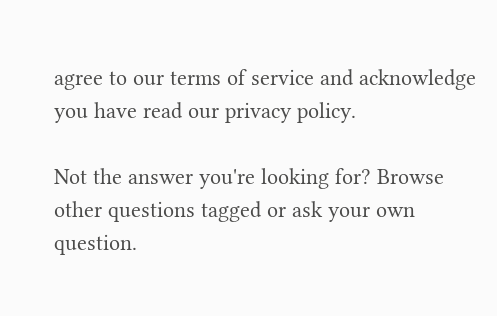agree to our terms of service and acknowledge you have read our privacy policy.

Not the answer you're looking for? Browse other questions tagged or ask your own question.